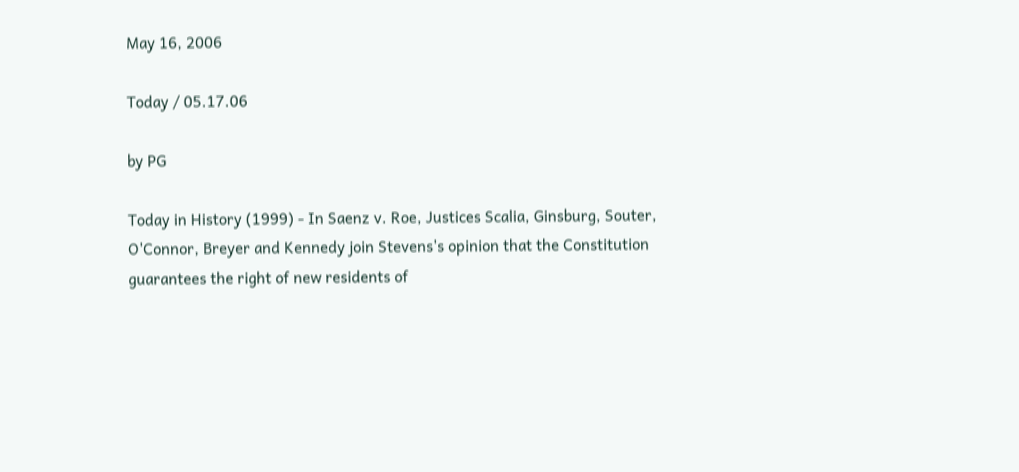May 16, 2006

Today / 05.17.06

by PG

Today in History (1999) - In Saenz v. Roe, Justices Scalia, Ginsburg, Souter, O'Connor, Breyer and Kennedy join Stevens's opinion that the Constitution guarantees the right of new residents of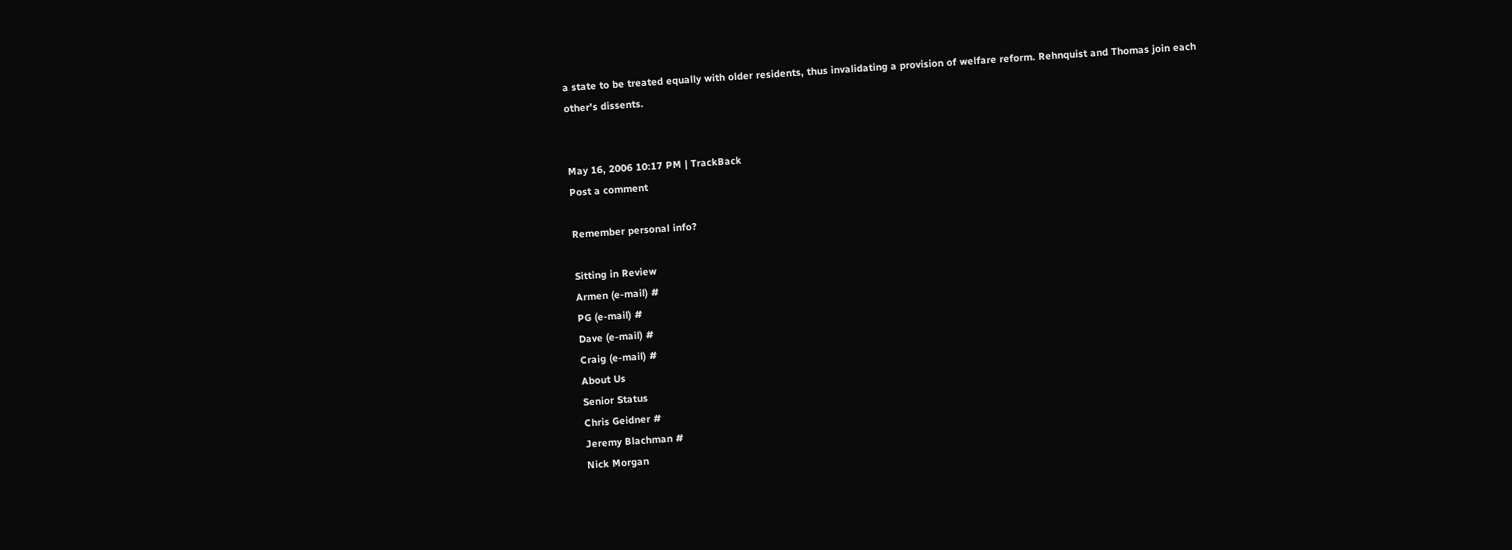a state to be treated equally with older residents, thus invalidating a provision of welfare reform. Rehnquist and Thomas join each other's dissents.


May 16, 2006 10:17 PM | TrackBack
Post a comment

Remember personal info?

Sitting in Review
Armen (e-mail) #
PG (e-mail) #
Dave (e-mail) #
Craig (e-mail) #
About Us
Senior Status
Chris Geidner #
Jeremy Blachman #
Nick Morgan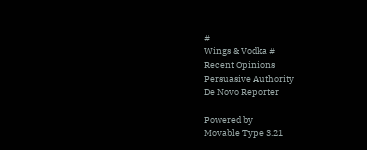#
Wings & Vodka #
Recent Opinions
Persuasive Authority
De Novo Reporter

Powered by
Movable Type 3.21